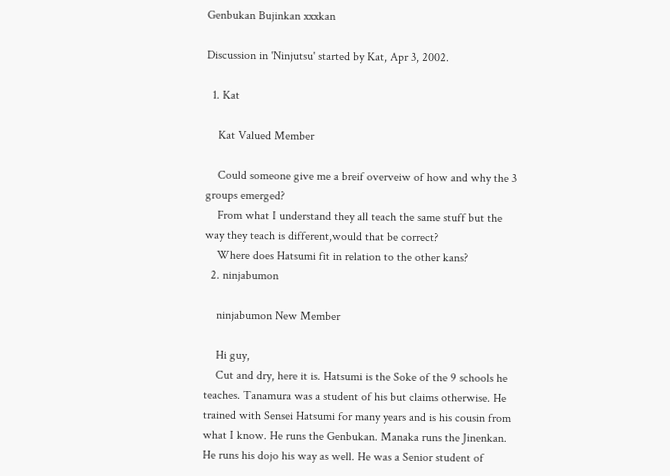Genbukan Bujinkan xxxkan

Discussion in 'Ninjutsu' started by Kat, Apr 3, 2002.

  1. Kat

    Kat Valued Member

    Could someone give me a breif overveiw of how and why the 3 groups emerged?
    From what I understand they all teach the same stuff but the way they teach is different,would that be correct?
    Where does Hatsumi fit in relation to the other kans?
  2. ninjabumon

    ninjabumon New Member

    Hi guy,
    Cut and dry, here it is. Hatsumi is the Soke of the 9 schools he teaches. Tanamura was a student of his but claims otherwise. He trained with Sensei Hatsumi for many years and is his cousin from what I know. He runs the Genbukan. Manaka runs the Jinenkan. He runs his dojo his way as well. He was a Senior student of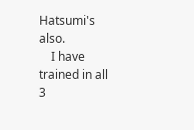Hatsumi's also.
    I have trained in all 3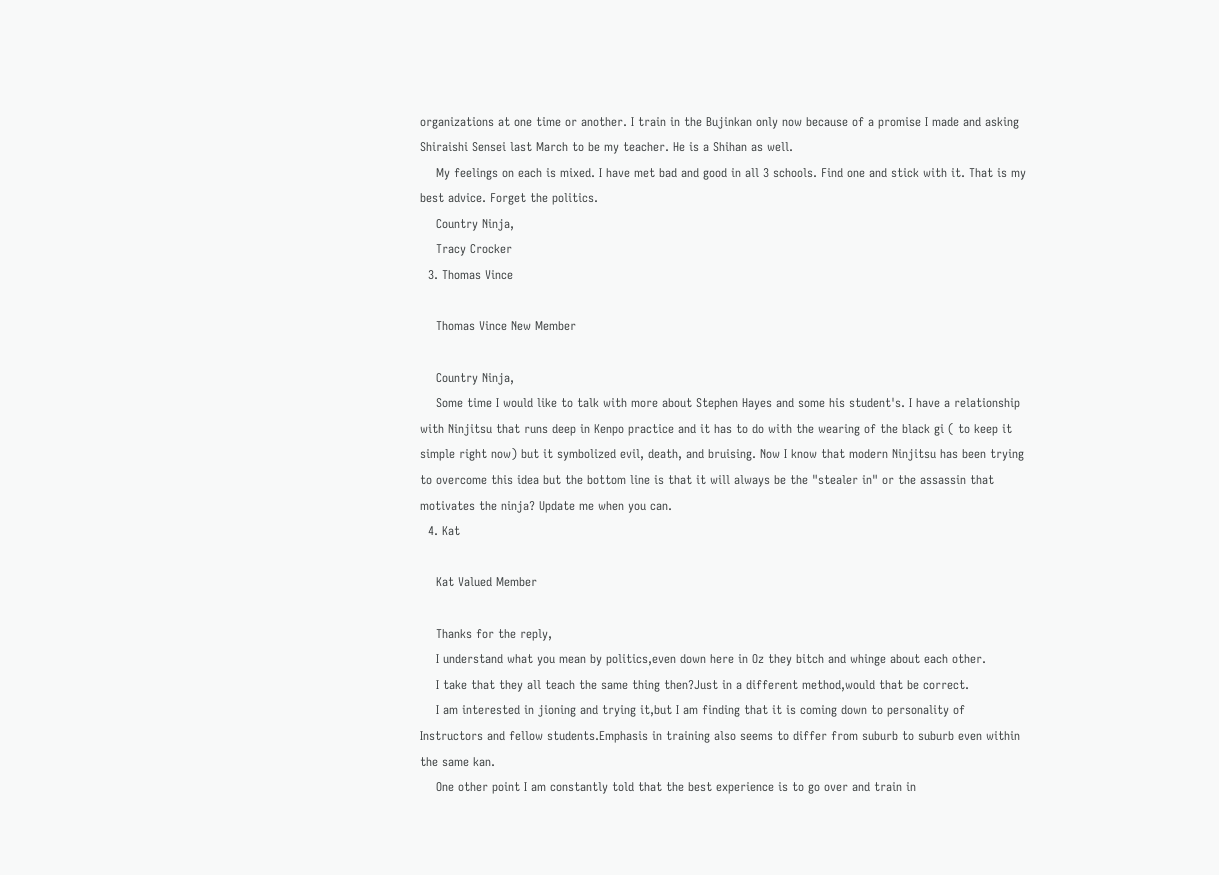organizations at one time or another. I train in the Bujinkan only now because of a promise I made and asking Shiraishi Sensei last March to be my teacher. He is a Shihan as well.
    My feelings on each is mixed. I have met bad and good in all 3 schools. Find one and stick with it. That is my best advice. Forget the politics.
    Country Ninja,
    Tracy Crocker
  3. Thomas Vince

    Thomas Vince New Member

    Country Ninja,
    Some time I would like to talk with more about Stephen Hayes and some his student's. I have a relationship with Ninjitsu that runs deep in Kenpo practice and it has to do with the wearing of the black gi ( to keep it simple right now) but it symbolized evil, death, and bruising. Now I know that modern Ninjitsu has been trying to overcome this idea but the bottom line is that it will always be the "stealer in" or the assassin that motivates the ninja? Update me when you can.
  4. Kat

    Kat Valued Member

    Thanks for the reply,
    I understand what you mean by politics,even down here in Oz they bitch and whinge about each other.
    I take that they all teach the same thing then?Just in a different method,would that be correct.
    I am interested in jioning and trying it,but I am finding that it is coming down to personality of Instructors and fellow students.Emphasis in training also seems to differ from suburb to suburb even within the same kan.
    One other point I am constantly told that the best experience is to go over and train in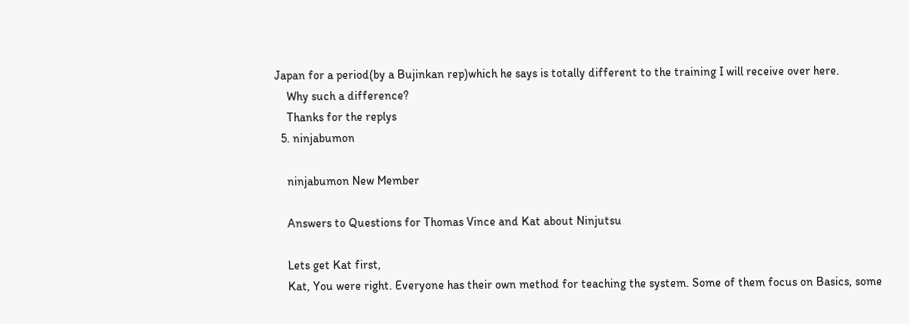Japan for a period(by a Bujinkan rep)which he says is totally different to the training I will receive over here.
    Why such a difference?
    Thanks for the replys
  5. ninjabumon

    ninjabumon New Member

    Answers to Questions for Thomas Vince and Kat about Ninjutsu

    Lets get Kat first,
    Kat, You were right. Everyone has their own method for teaching the system. Some of them focus on Basics, some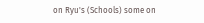on Ryu's (Schools) some on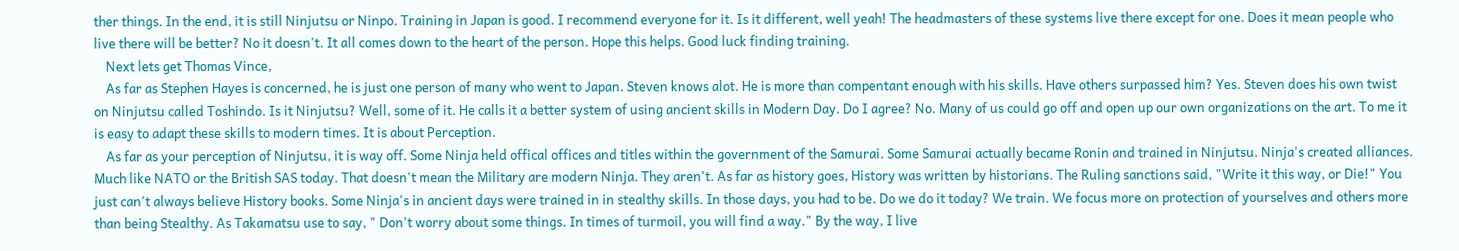ther things. In the end, it is still Ninjutsu or Ninpo. Training in Japan is good. I recommend everyone for it. Is it different, well yeah! The headmasters of these systems live there except for one. Does it mean people who live there will be better? No it doesn't. It all comes down to the heart of the person. Hope this helps. Good luck finding training.
    Next lets get Thomas Vince,
    As far as Stephen Hayes is concerned, he is just one person of many who went to Japan. Steven knows alot. He is more than compentant enough with his skills. Have others surpassed him? Yes. Steven does his own twist on Ninjutsu called Toshindo. Is it Ninjutsu? Well, some of it. He calls it a better system of using ancient skills in Modern Day. Do I agree? No. Many of us could go off and open up our own organizations on the art. To me it is easy to adapt these skills to modern times. It is about Perception.
    As far as your perception of Ninjutsu, it is way off. Some Ninja held offical offices and titles within the government of the Samurai. Some Samurai actually became Ronin and trained in Ninjutsu. Ninja's created alliances. Much like NATO or the British SAS today. That doesn't mean the Military are modern Ninja. They aren't. As far as history goes, History was written by historians. The Ruling sanctions said, "Write it this way, or Die!" You just can't always believe History books. Some Ninja's in ancient days were trained in in stealthy skills. In those days, you had to be. Do we do it today? We train. We focus more on protection of yourselves and others more than being Stealthy. As Takamatsu use to say, " Don't worry about some things. In times of turmoil, you will find a way." By the way, I live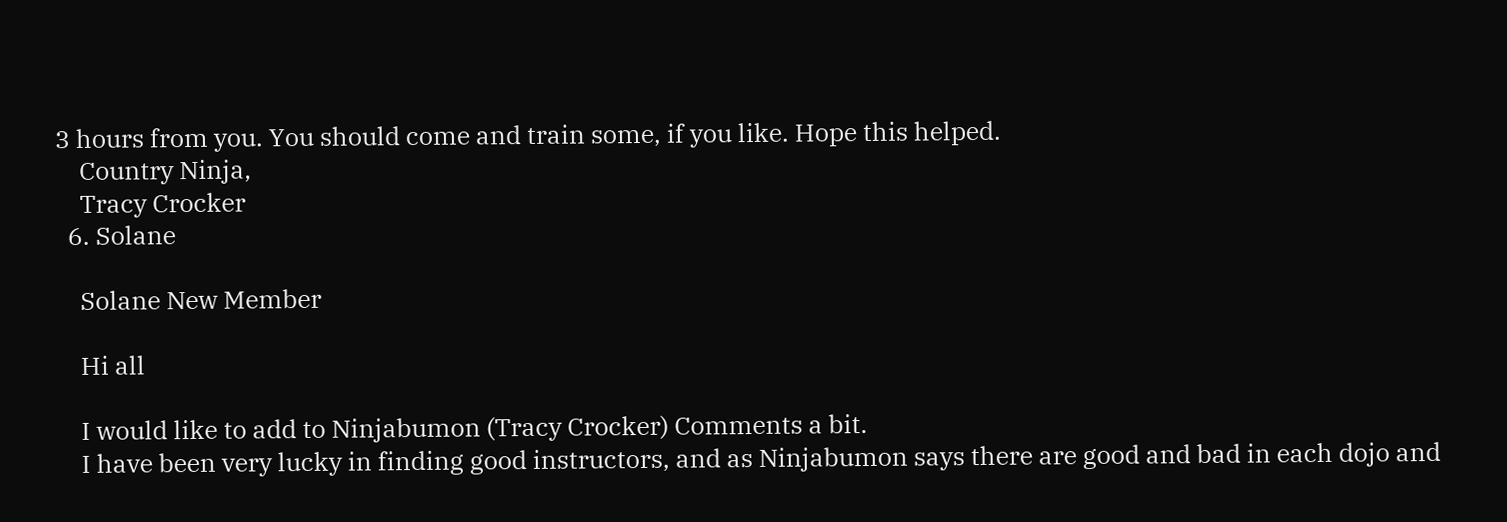3 hours from you. You should come and train some, if you like. Hope this helped.
    Country Ninja,
    Tracy Crocker
  6. Solane

    Solane New Member

    Hi all

    I would like to add to Ninjabumon (Tracy Crocker) Comments a bit.
    I have been very lucky in finding good instructors, and as Ninjabumon says there are good and bad in each dojo and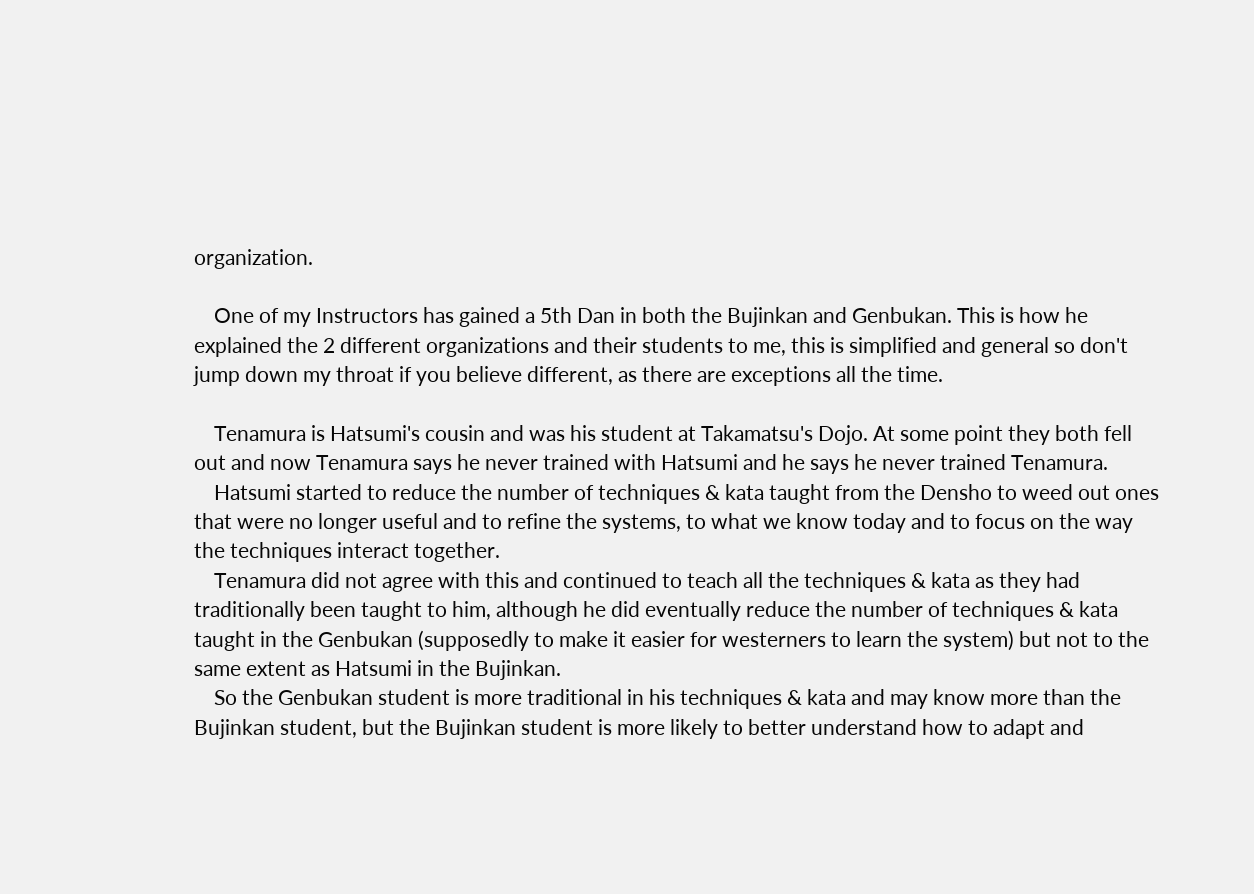organization.

    One of my Instructors has gained a 5th Dan in both the Bujinkan and Genbukan. This is how he explained the 2 different organizations and their students to me, this is simplified and general so don't jump down my throat if you believe different, as there are exceptions all the time.

    Tenamura is Hatsumi's cousin and was his student at Takamatsu's Dojo. At some point they both fell out and now Tenamura says he never trained with Hatsumi and he says he never trained Tenamura.
    Hatsumi started to reduce the number of techniques & kata taught from the Densho to weed out ones that were no longer useful and to refine the systems, to what we know today and to focus on the way the techniques interact together.
    Tenamura did not agree with this and continued to teach all the techniques & kata as they had traditionally been taught to him, although he did eventually reduce the number of techniques & kata taught in the Genbukan (supposedly to make it easier for westerners to learn the system) but not to the same extent as Hatsumi in the Bujinkan.
    So the Genbukan student is more traditional in his techniques & kata and may know more than the Bujinkan student, but the Bujinkan student is more likely to better understand how to adapt and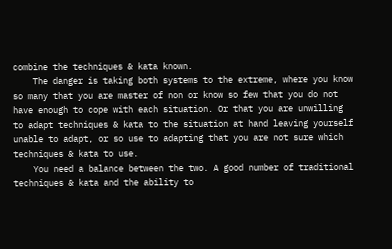combine the techniques & kata known.
    The danger is taking both systems to the extreme, where you know so many that you are master of non or know so few that you do not have enough to cope with each situation. Or that you are unwilling to adapt techniques & kata to the situation at hand leaving yourself unable to adapt, or so use to adapting that you are not sure which techniques & kata to use.
    You need a balance between the two. A good number of traditional techniques & kata and the ability to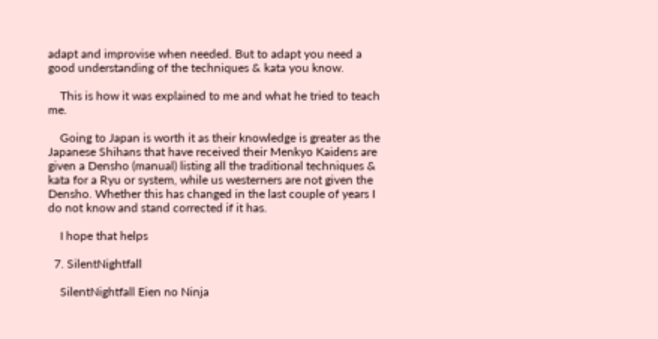adapt and improvise when needed. But to adapt you need a good understanding of the techniques & kata you know.

    This is how it was explained to me and what he tried to teach me.

    Going to Japan is worth it as their knowledge is greater as the Japanese Shihans that have received their Menkyo Kaidens are given a Densho (manual) listing all the traditional techniques & kata for a Ryu or system, while us westerners are not given the Densho. Whether this has changed in the last couple of years I do not know and stand corrected if it has.

    I hope that helps

  7. SilentNightfall

    SilentNightfall Eien no Ninja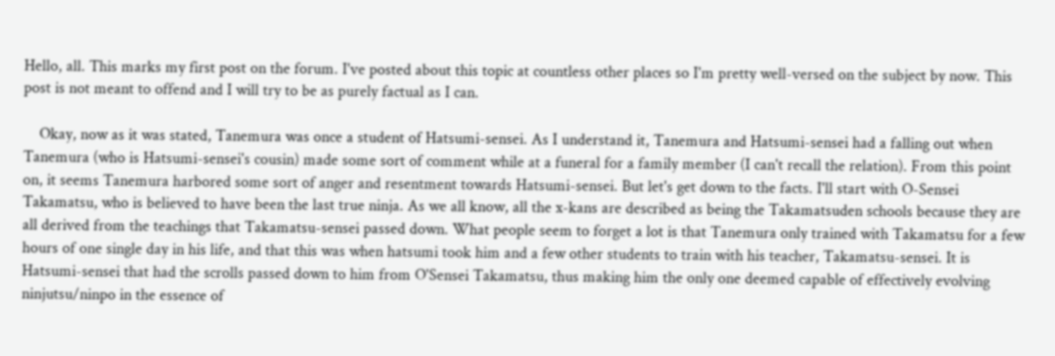Hello, all. This marks my first post on the forum. I've posted about this topic at countless other places so I'm pretty well-versed on the subject by now. This post is not meant to offend and I will try to be as purely factual as I can.

    Okay, now as it was stated, Tanemura was once a student of Hatsumi-sensei. As I understand it, Tanemura and Hatsumi-sensei had a falling out when Tanemura (who is Hatsumi-sensei's cousin) made some sort of comment while at a funeral for a family member (I can't recall the relation). From this point on, it seems Tanemura harbored some sort of anger and resentment towards Hatsumi-sensei. But let's get down to the facts. I'll start with O-Sensei Takamatsu, who is believed to have been the last true ninja. As we all know, all the x-kans are described as being the Takamatsuden schools because they are all derived from the teachings that Takamatsu-sensei passed down. What people seem to forget a lot is that Tanemura only trained with Takamatsu for a few hours of one single day in his life, and that this was when hatsumi took him and a few other students to train with his teacher, Takamatsu-sensei. It is Hatsumi-sensei that had the scrolls passed down to him from O'Sensei Takamatsu, thus making him the only one deemed capable of effectively evolving ninjutsu/ninpo in the essence of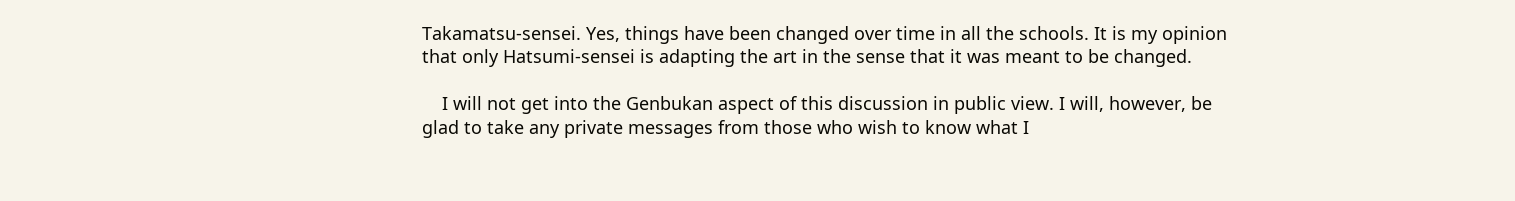Takamatsu-sensei. Yes, things have been changed over time in all the schools. It is my opinion that only Hatsumi-sensei is adapting the art in the sense that it was meant to be changed.

    I will not get into the Genbukan aspect of this discussion in public view. I will, however, be glad to take any private messages from those who wish to know what I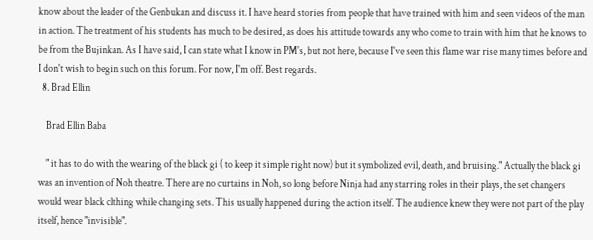know about the leader of the Genbukan and discuss it. I have heard stories from people that have trained with him and seen videos of the man in action. The treatment of his students has much to be desired, as does his attitude towards any who come to train with him that he knows to be from the Bujinkan. As I have said, I can state what I know in PM's, but not here, because I've seen this flame war rise many times before and I don't wish to begin such on this forum. For now, I'm off. Best regards.
  8. Brad Ellin

    Brad Ellin Baba

    " it has to do with the wearing of the black gi ( to keep it simple right now) but it symbolized evil, death, and bruising." Actually the black gi was an invention of Noh theatre. There are no curtains in Noh, so long before Ninja had any starring roles in their plays, the set changers would wear black clthing while changing sets. This usually happened during the action itself. The audience knew they were not part of the play itself, hence "invisible".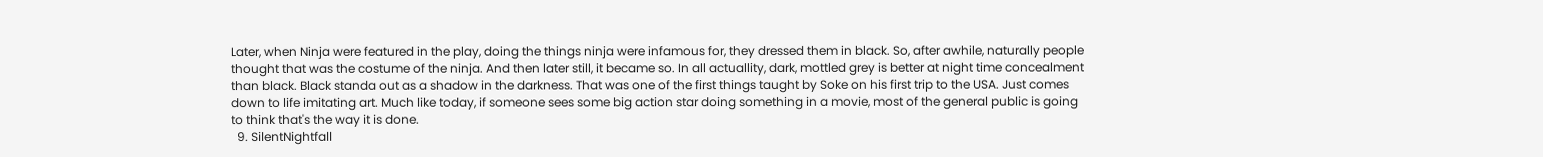Later, when Ninja were featured in the play, doing the things ninja were infamous for, they dressed them in black. So, after awhile, naturally people thought that was the costume of the ninja. And then later still, it became so. In all actuallity, dark, mottled grey is better at night time concealment than black. Black standa out as a shadow in the darkness. That was one of the first things taught by Soke on his first trip to the USA. Just comes down to life imitating art. Much like today, if someone sees some big action star doing something in a movie, most of the general public is going to think that's the way it is done.
  9. SilentNightfall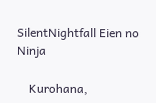SilentNightfall Eien no Ninja

    Kurohana,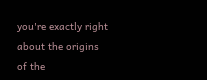you're exactly right about the origins of the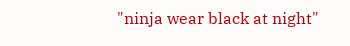"ninja wear black at night"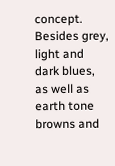concept. Besides grey, light and dark blues, as well as earth tone browns and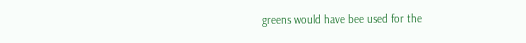greens would have bee used for the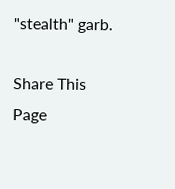"stealth" garb.

Share This Page